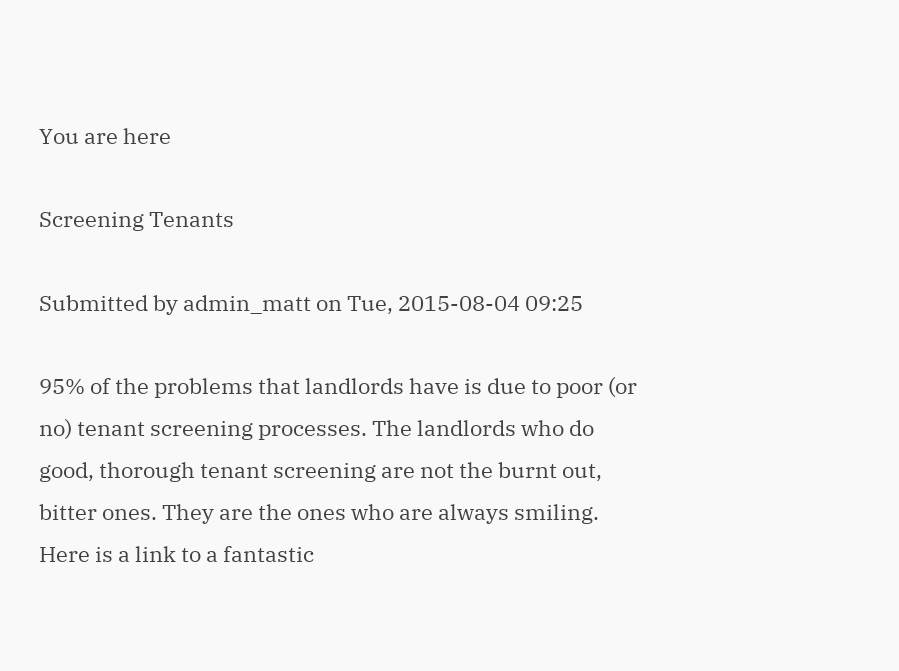You are here

Screening Tenants

Submitted by admin_matt on Tue, 2015-08-04 09:25

95% of the problems that landlords have is due to poor (or no) tenant screening processes. The landlords who do good, thorough tenant screening are not the burnt out, bitter ones. They are the ones who are always smiling. Here is a link to a fantastic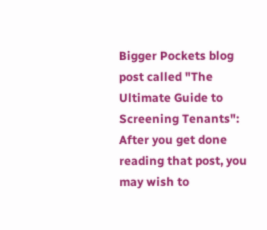Bigger Pockets blog post called "The Ultimate Guide to Screening Tenants": After you get done reading that post, you may wish to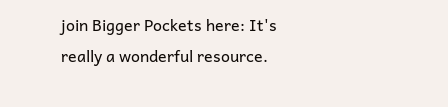join Bigger Pockets here: It's really a wonderful resource.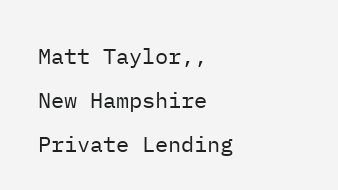Matt Taylor,, New Hampshire Private Lending